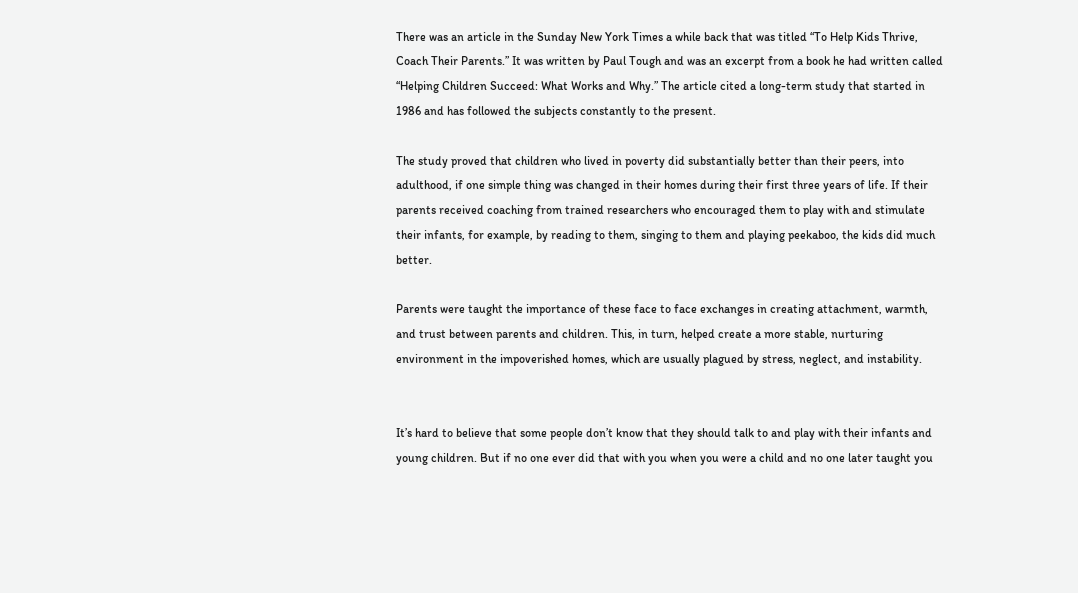There was an article in the Sunday New York Times a while back that was titled “To Help Kids Thrive, Coach Their Parents.” It was written by Paul Tough and was an excerpt from a book he had written called “Helping Children Succeed: What Works and Why.” The article cited a long-term study that started in 1986 and has followed the subjects constantly to the present.

The study proved that children who lived in poverty did substantially better than their peers, into adulthood, if one simple thing was changed in their homes during their first three years of life. If their parents received coaching from trained researchers who encouraged them to play with and stimulate their infants, for example, by reading to them, singing to them and playing peekaboo, the kids did much better.

Parents were taught the importance of these face to face exchanges in creating attachment, warmth, and trust between parents and children. This, in turn, helped create a more stable, nurturing environment in the impoverished homes, which are usually plagued by stress, neglect, and instability.


It’s hard to believe that some people don’t know that they should talk to and play with their infants and young children. But if no one ever did that with you when you were a child and no one later taught you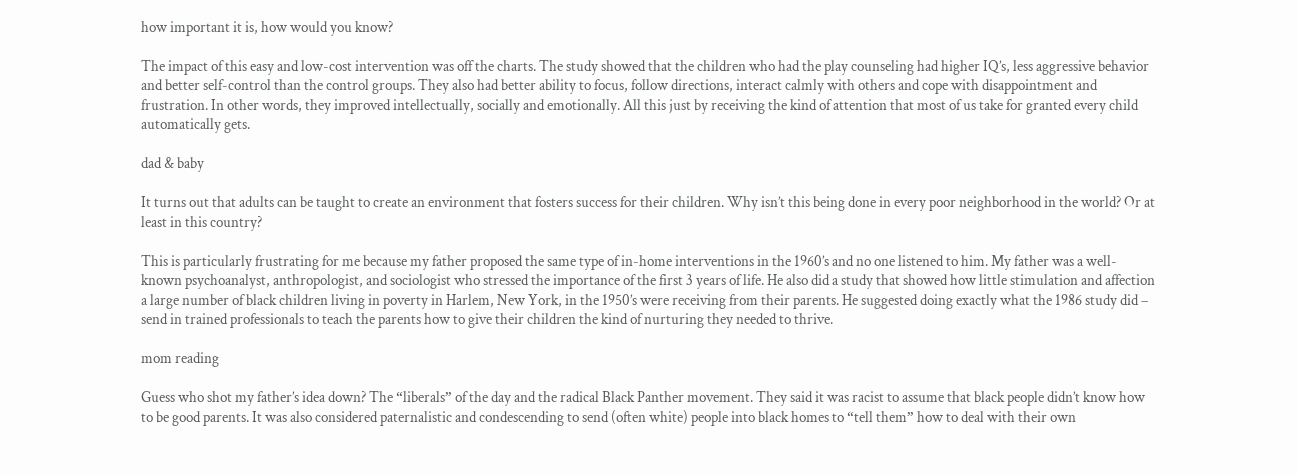how important it is, how would you know?

The impact of this easy and low-cost intervention was off the charts. The study showed that the children who had the play counseling had higher IQ’s, less aggressive behavior and better self-control than the control groups. They also had better ability to focus, follow directions, interact calmly with others and cope with disappointment and frustration. In other words, they improved intellectually, socially and emotionally. All this just by receiving the kind of attention that most of us take for granted every child automatically gets.

dad & baby

It turns out that adults can be taught to create an environment that fosters success for their children. Why isn’t this being done in every poor neighborhood in the world? Or at least in this country?

This is particularly frustrating for me because my father proposed the same type of in-home interventions in the 1960’s and no one listened to him. My father was a well-known psychoanalyst, anthropologist, and sociologist who stressed the importance of the first 3 years of life. He also did a study that showed how little stimulation and affection a large number of black children living in poverty in Harlem, New York, in the 1950’s were receiving from their parents. He suggested doing exactly what the 1986 study did – send in trained professionals to teach the parents how to give their children the kind of nurturing they needed to thrive.

mom reading

Guess who shot my father’s idea down? The “liberals” of the day and the radical Black Panther movement. They said it was racist to assume that black people didn’t know how to be good parents. It was also considered paternalistic and condescending to send (often white) people into black homes to “tell them” how to deal with their own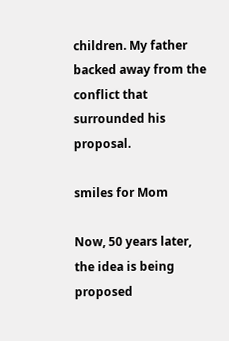children. My father backed away from the conflict that surrounded his proposal.

smiles for Mom

Now, 50 years later, the idea is being proposed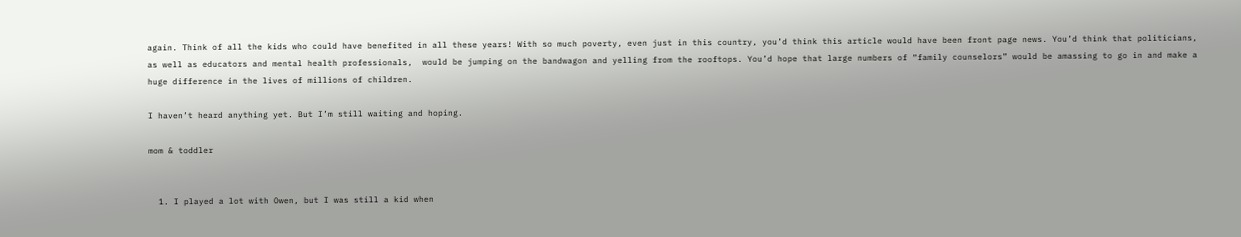again. Think of all the kids who could have benefited in all these years! With so much poverty, even just in this country, you’d think this article would have been front page news. You’d think that politicians, as well as educators and mental health professionals,  would be jumping on the bandwagon and yelling from the rooftops. You’d hope that large numbers of “family counselors” would be amassing to go in and make a huge difference in the lives of millions of children.

I haven’t heard anything yet. But I’m still waiting and hoping.

mom & toddler


  1. I played a lot with Owen, but I was still a kid when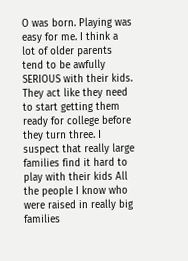O was born. Playing was easy for me. I think a lot of older parents tend to be awfully SERIOUS with their kids. They act like they need to start getting them ready for college before they turn three. I suspect that really large families find it hard to play with their kids All the people I know who were raised in really big families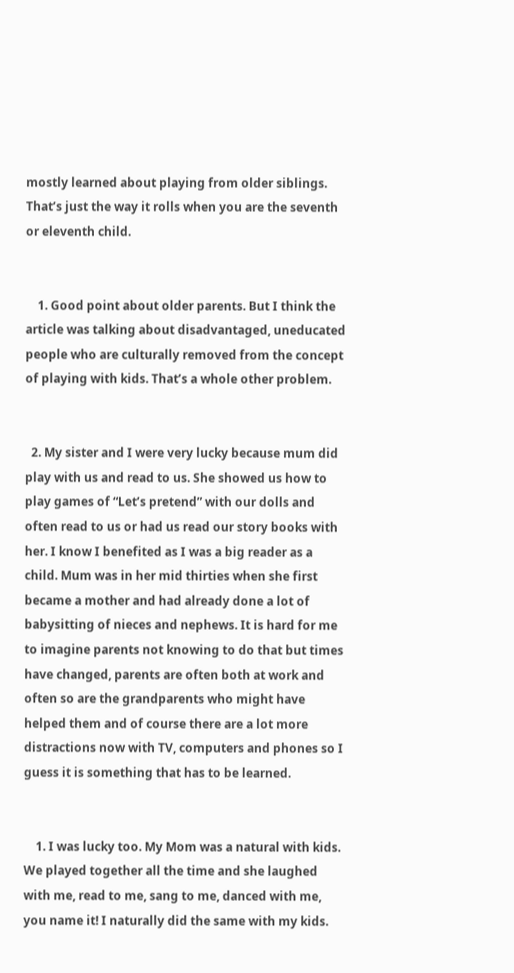mostly learned about playing from older siblings. That’s just the way it rolls when you are the seventh or eleventh child.


    1. Good point about older parents. But I think the article was talking about disadvantaged, uneducated people who are culturally removed from the concept of playing with kids. That’s a whole other problem.


  2. My sister and I were very lucky because mum did play with us and read to us. She showed us how to play games of “Let’s pretend” with our dolls and often read to us or had us read our story books with her. I know I benefited as I was a big reader as a child. Mum was in her mid thirties when she first became a mother and had already done a lot of babysitting of nieces and nephews. It is hard for me to imagine parents not knowing to do that but times have changed, parents are often both at work and often so are the grandparents who might have helped them and of course there are a lot more distractions now with TV, computers and phones so I guess it is something that has to be learned.


    1. I was lucky too. My Mom was a natural with kids. We played together all the time and she laughed with me, read to me, sang to me, danced with me, you name it! I naturally did the same with my kids.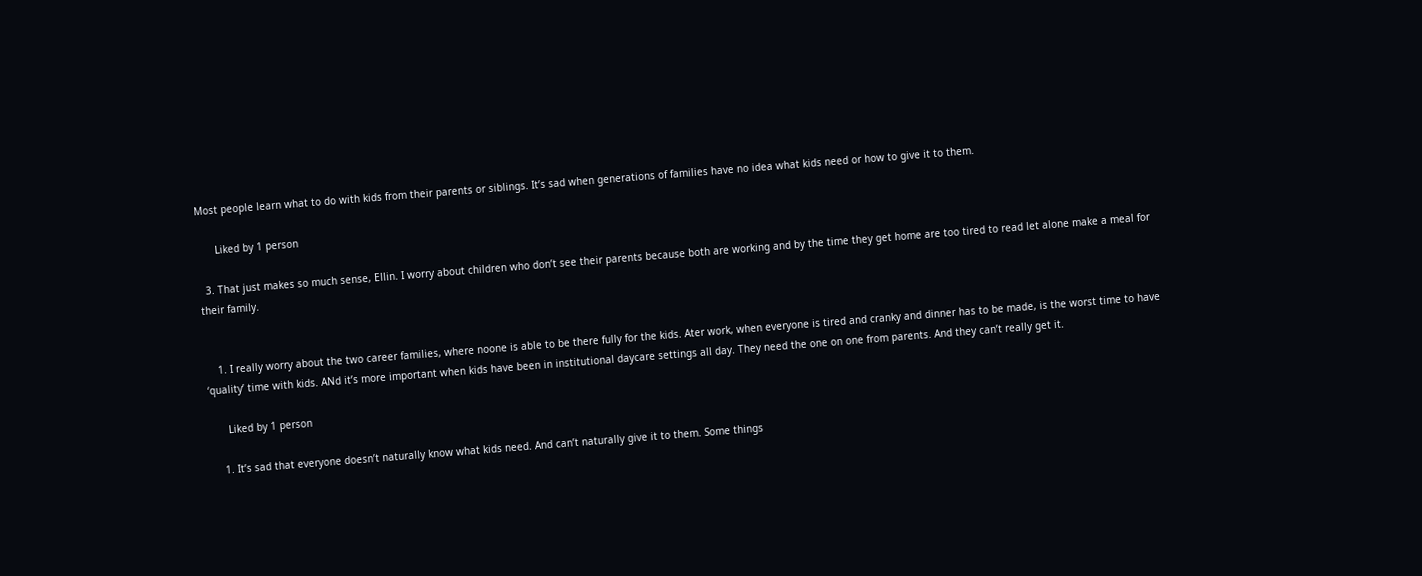Most people learn what to do with kids from their parents or siblings. It’s sad when generations of families have no idea what kids need or how to give it to them.

      Liked by 1 person

  3. That just makes so much sense, Ellin. I worry about children who don’t see their parents because both are working and by the time they get home are too tired to read let alone make a meal for their family.


    1. I really worry about the two career families, where noone is able to be there fully for the kids. Ater work, when everyone is tired and cranky and dinner has to be made, is the worst time to have ‘quality’ time with kids. ANd it’s more important when kids have been in institutional daycare settings all day. They need the one on one from parents. And they can’t really get it.

      Liked by 1 person

    1. It’s sad that everyone doesn’t naturally know what kids need. And can’t naturally give it to them. Some things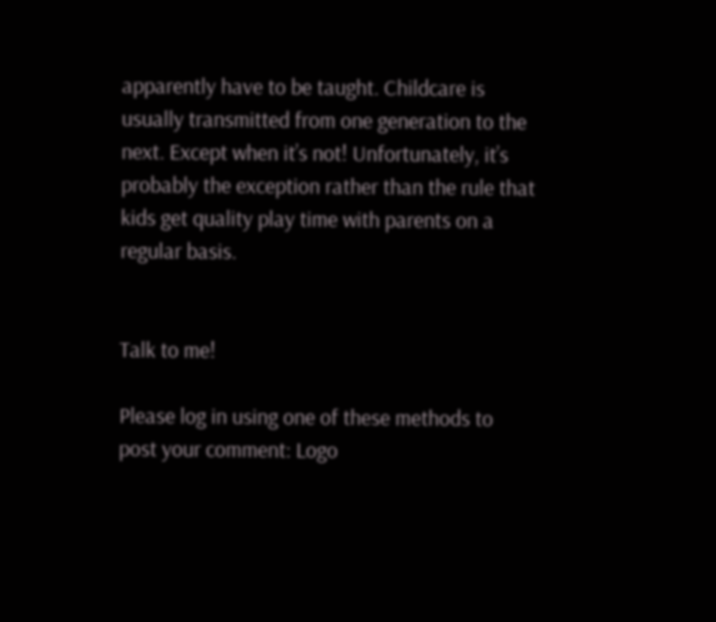apparently have to be taught. Childcare is usually transmitted from one generation to the next. Except when it’s not! Unfortunately, it’s probably the exception rather than the rule that kids get quality play time with parents on a regular basis.


Talk to me!

Please log in using one of these methods to post your comment: Logo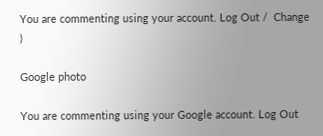You are commenting using your account. Log Out /  Change )

Google photo

You are commenting using your Google account. Log Out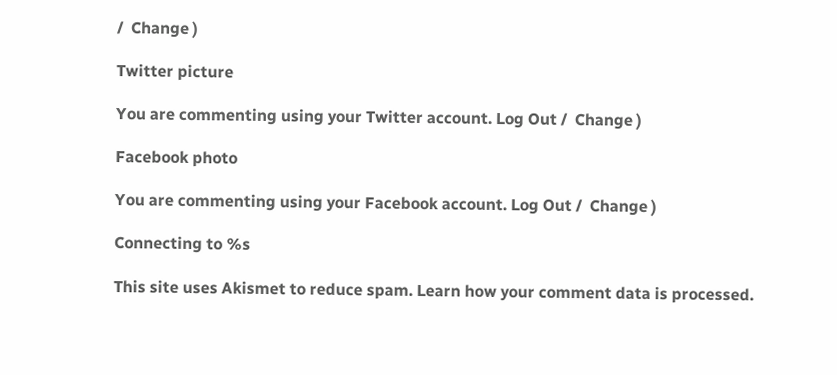/  Change )

Twitter picture

You are commenting using your Twitter account. Log Out /  Change )

Facebook photo

You are commenting using your Facebook account. Log Out /  Change )

Connecting to %s

This site uses Akismet to reduce spam. Learn how your comment data is processed.